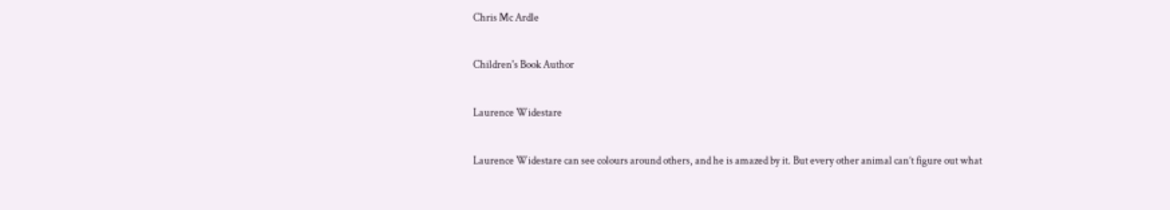Chris Mc Ardle

Children's Book Author

Laurence Widestare

Laurence Widestare can see colours around others, and he is amazed by it. But every other animal can’t figure out what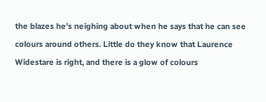the blazes he’s neighing about when he says that he can see colours around others. Little do they know that Laurence Widestare is right, and there is a glow of colours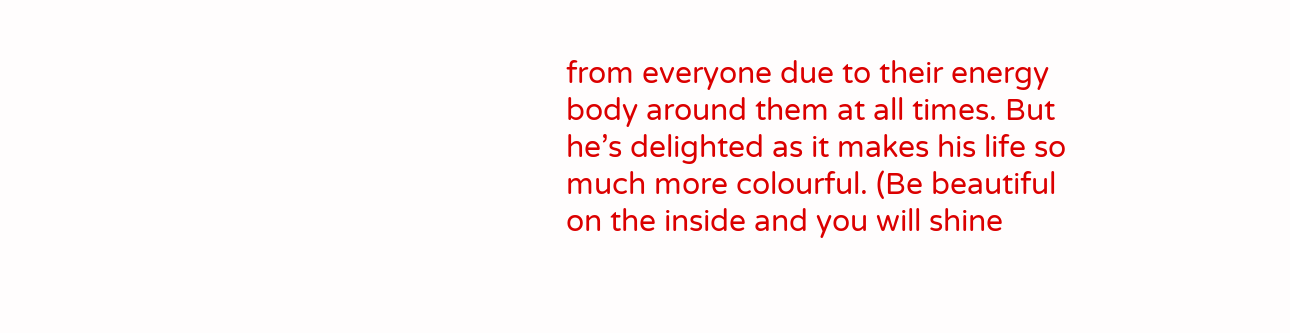from everyone due to their energy body around them at all times. But he’s delighted as it makes his life so much more colourful. (Be beautiful on the inside and you will shine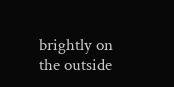brightly on the outside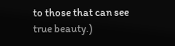to those that can see true beauty.)